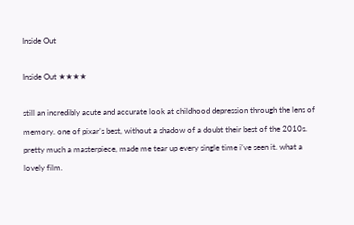Inside Out

Inside Out ★★★★

still an incredibly acute and accurate look at childhood depression through the lens of memory. one of pixar’s best, without a shadow of a doubt their best of the 2010s. pretty much a masterpiece, made me tear up every single time i’ve seen it. what a lovely film.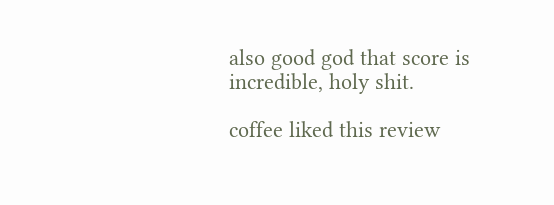also good god that score is incredible, holy shit.

coffee liked this review